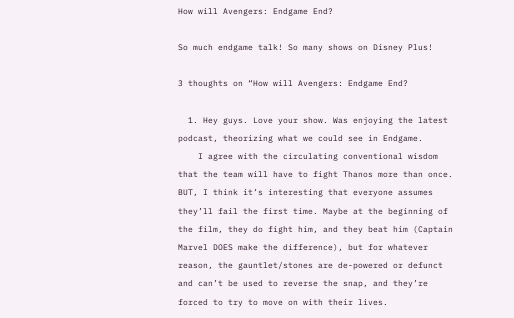How will Avengers: Endgame End?

So much endgame talk! So many shows on Disney Plus!

3 thoughts on “How will Avengers: Endgame End?

  1. Hey guys. Love your show. Was enjoying the latest podcast, theorizing what we could see in Endgame.
    I agree with the circulating conventional wisdom that the team will have to fight Thanos more than once. BUT, I think it’s interesting that everyone assumes they’ll fail the first time. Maybe at the beginning of the film, they do fight him, and they beat him (Captain Marvel DOES make the difference), but for whatever reason, the gauntlet/stones are de-powered or defunct and can’t be used to reverse the snap, and they’re forced to try to move on with their lives.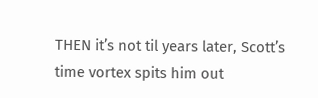THEN it’s not til years later, Scott’s time vortex spits him out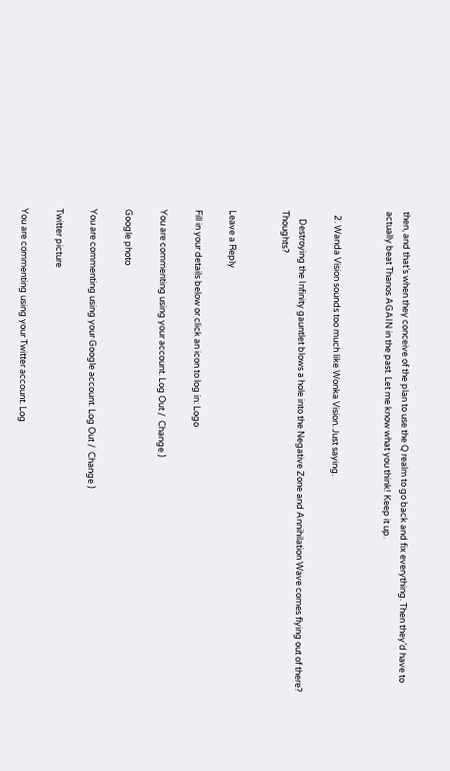then, and that’s when they conceive of the plan to use the Q realm to go back and fix everything. Then they’d have to actually beat Thanos AGAIN in the past. Let me know what you think! Keep it up.


  2. Wanda Vision sounds too much like Wonka Vision. Just saying.

    Destroying the Infinity gauntlet blows a hole into the Negative Zone and Annihilation Wave comes flying out of there? Thoughts?


Leave a Reply

Fill in your details below or click an icon to log in: Logo

You are commenting using your account. Log Out /  Change )

Google photo

You are commenting using your Google account. Log Out /  Change )

Twitter picture

You are commenting using your Twitter account. Log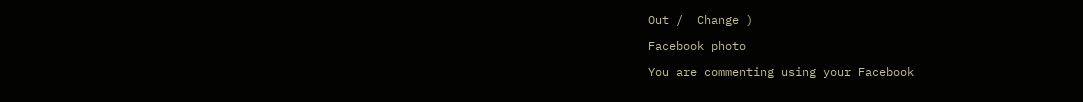Out /  Change )

Facebook photo

You are commenting using your Facebook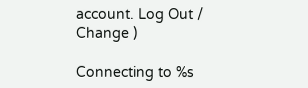account. Log Out /  Change )

Connecting to %s